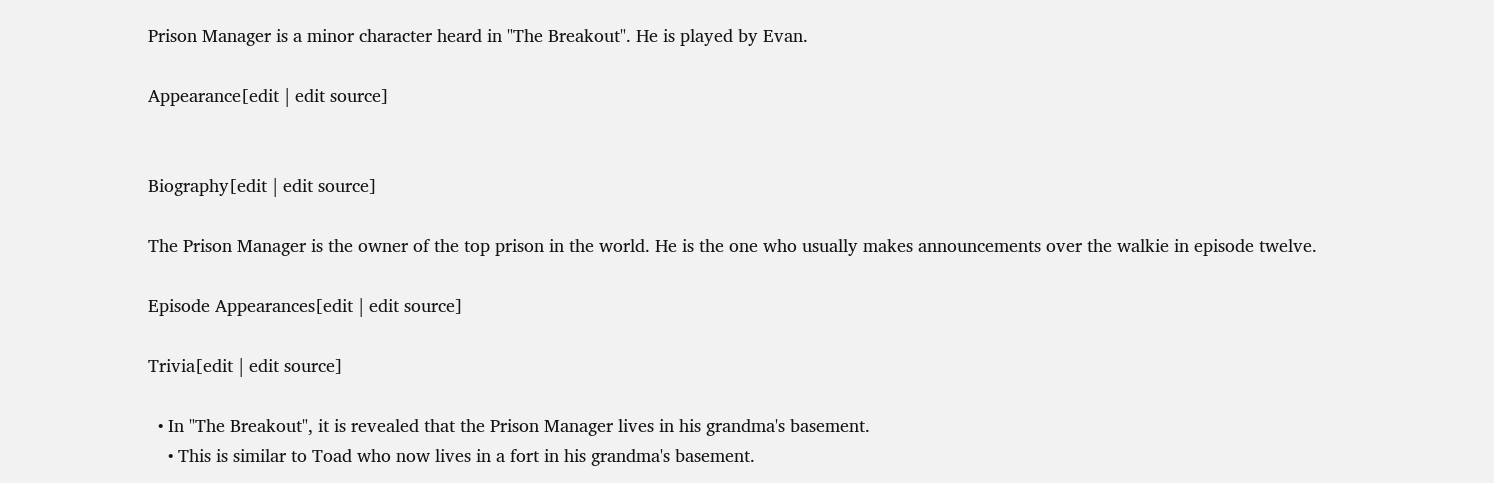Prison Manager is a minor character heard in "The Breakout". He is played by Evan.

Appearance[edit | edit source]


Biography[edit | edit source]

The Prison Manager is the owner of the top prison in the world. He is the one who usually makes announcements over the walkie in episode twelve.

Episode Appearances[edit | edit source]

Trivia[edit | edit source]

  • In "The Breakout", it is revealed that the Prison Manager lives in his grandma's basement.
    • This is similar to Toad who now lives in a fort in his grandma's basement.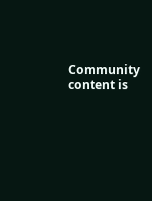Community content is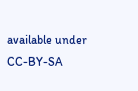available under CC-BY-SA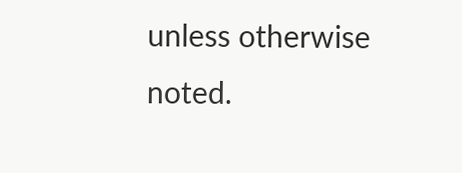unless otherwise noted.